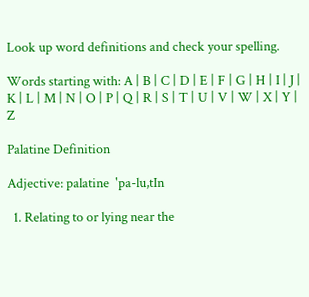Look up word definitions and check your spelling.

Words starting with: A | B | C | D | E | F | G | H | I | J | K | L | M | N | O | P | Q | R | S | T | U | V | W | X | Y | Z

Palatine Definition

Adjective: palatine  'pa-lu,tIn

  1. Relating to or lying near the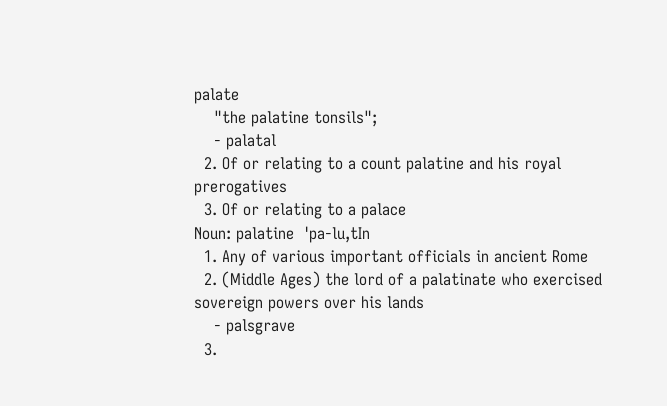palate
    "the palatine tonsils";
    - palatal
  2. Of or relating to a count palatine and his royal prerogatives
  3. Of or relating to a palace
Noun: palatine  'pa-lu,tIn
  1. Any of various important officials in ancient Rome
  2. (Middle Ages) the lord of a palatinate who exercised sovereign powers over his lands
    - palsgrave
  3.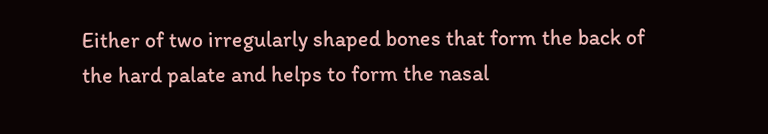Either of two irregularly shaped bones that form the back of the hard palate and helps to form the nasal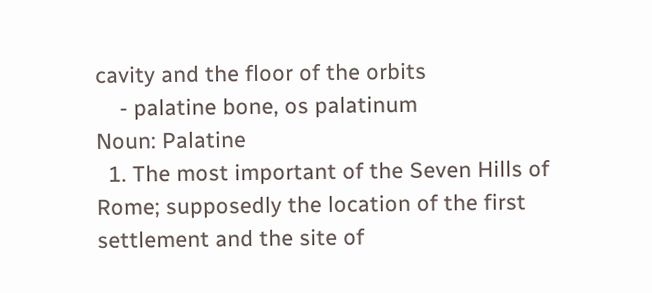cavity and the floor of the orbits
    - palatine bone, os palatinum
Noun: Palatine
  1. The most important of the Seven Hills of Rome; supposedly the location of the first settlement and the site of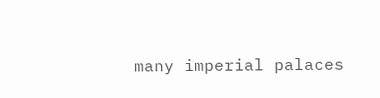many imperial palaces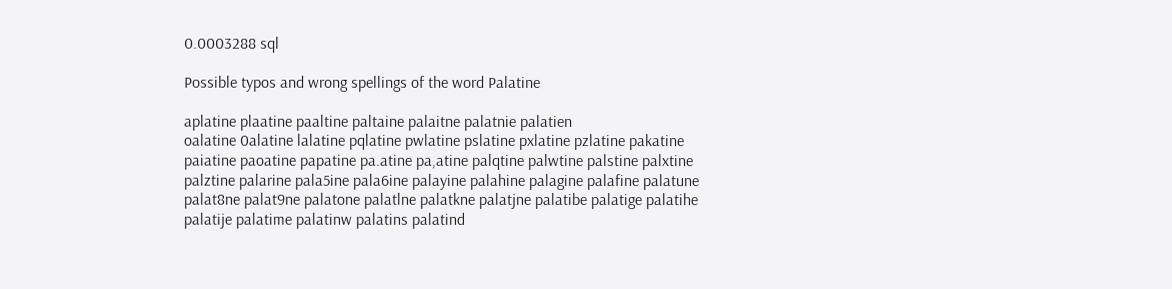0.0003288 sql

Possible typos and wrong spellings of the word Palatine

aplatine plaatine paaltine paltaine palaitne palatnie palatien
oalatine 0alatine lalatine pqlatine pwlatine pslatine pxlatine pzlatine pakatine paiatine paoatine papatine pa.atine pa,atine palqtine palwtine palstine palxtine palztine palarine pala5ine pala6ine palayine palahine palagine palafine palatune palat8ne palat9ne palatone palatlne palatkne palatjne palatibe palatige palatihe palatije palatime palatinw palatins palatind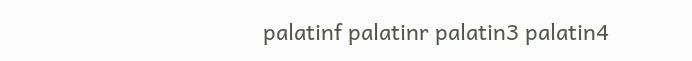palatinf palatinr palatin3 palatin4